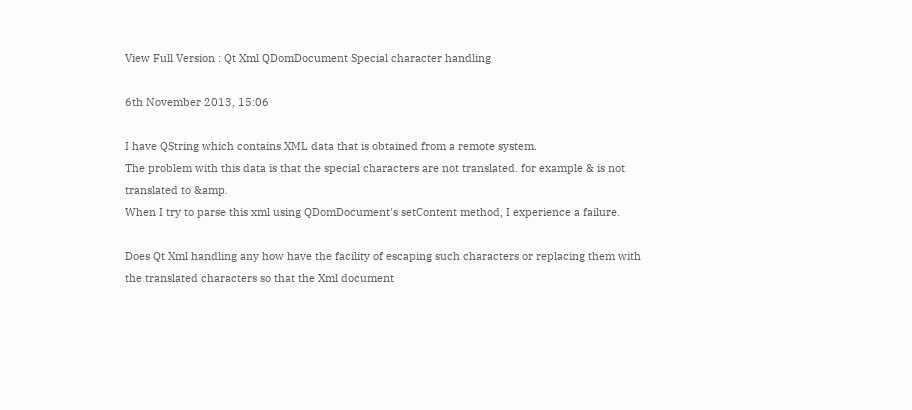View Full Version : Qt Xml QDomDocument Special character handling

6th November 2013, 15:06

I have QString which contains XML data that is obtained from a remote system.
The problem with this data is that the special characters are not translated. for example & is not translated to &amp.
When I try to parse this xml using QDomDocument's setContent method, I experience a failure.

Does Qt Xml handling any how have the facility of escaping such characters or replacing them with the translated characters so that the Xml document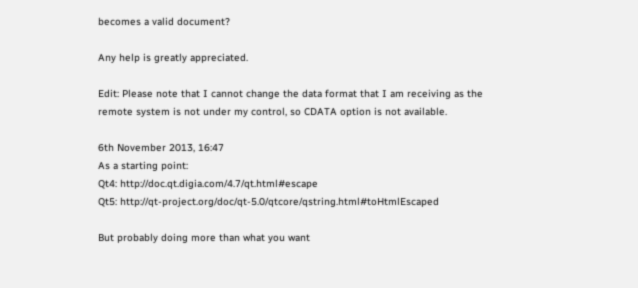becomes a valid document?

Any help is greatly appreciated.

Edit: Please note that I cannot change the data format that I am receiving as the remote system is not under my control, so CDATA option is not available.

6th November 2013, 16:47
As a starting point:
Qt4: http://doc.qt.digia.com/4.7/qt.html#escape
Qt5: http://qt-project.org/doc/qt-5.0/qtcore/qstring.html#toHtmlEscaped

But probably doing more than what you want